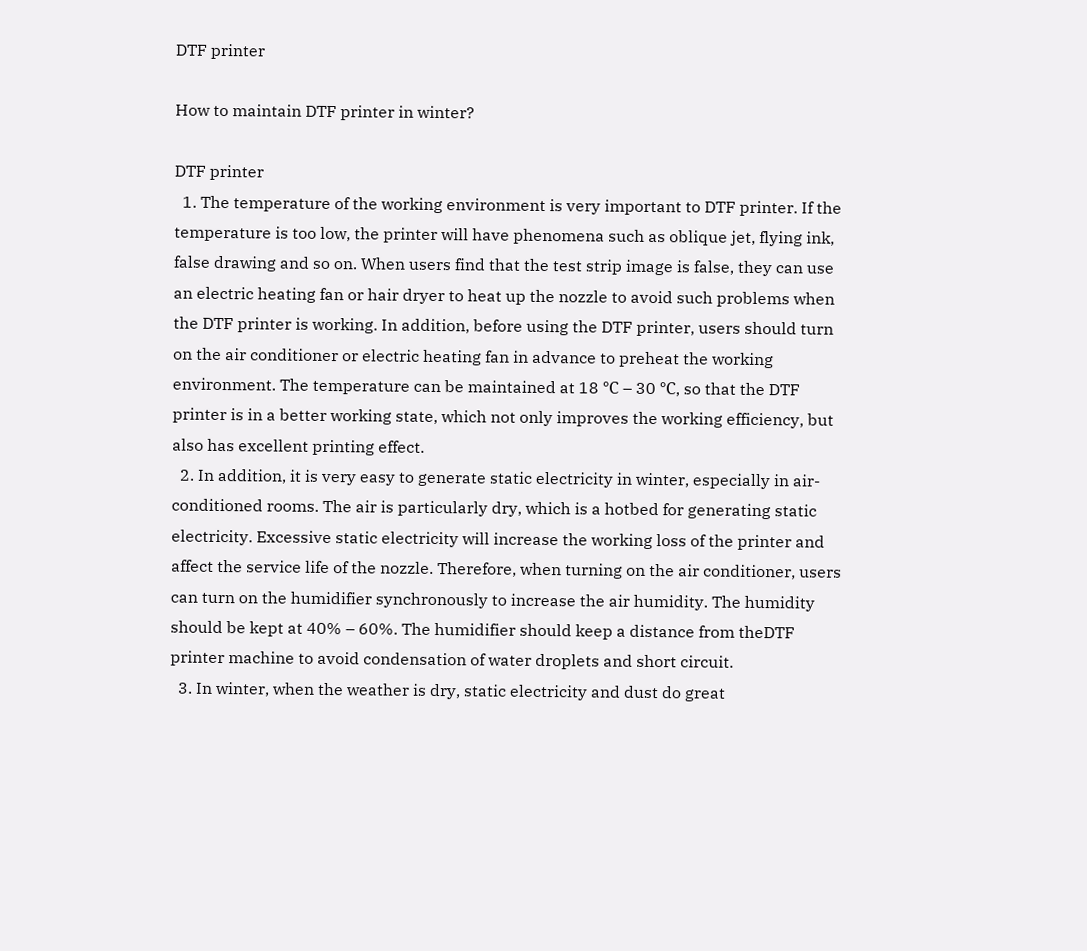DTF printer

How to maintain DTF printer in winter?

DTF printer
  1. The temperature of the working environment is very important to DTF printer. If the temperature is too low, the printer will have phenomena such as oblique jet, flying ink, false drawing and so on. When users find that the test strip image is false, they can use an electric heating fan or hair dryer to heat up the nozzle to avoid such problems when the DTF printer is working. In addition, before using the DTF printer, users should turn on the air conditioner or electric heating fan in advance to preheat the working environment. The temperature can be maintained at 18 ℃ – 30 ℃, so that the DTF printer is in a better working state, which not only improves the working efficiency, but also has excellent printing effect.
  2. In addition, it is very easy to generate static electricity in winter, especially in air-conditioned rooms. The air is particularly dry, which is a hotbed for generating static electricity. Excessive static electricity will increase the working loss of the printer and affect the service life of the nozzle. Therefore, when turning on the air conditioner, users can turn on the humidifier synchronously to increase the air humidity. The humidity should be kept at 40% – 60%. The humidifier should keep a distance from theDTF printer machine to avoid condensation of water droplets and short circuit.
  3. In winter, when the weather is dry, static electricity and dust do great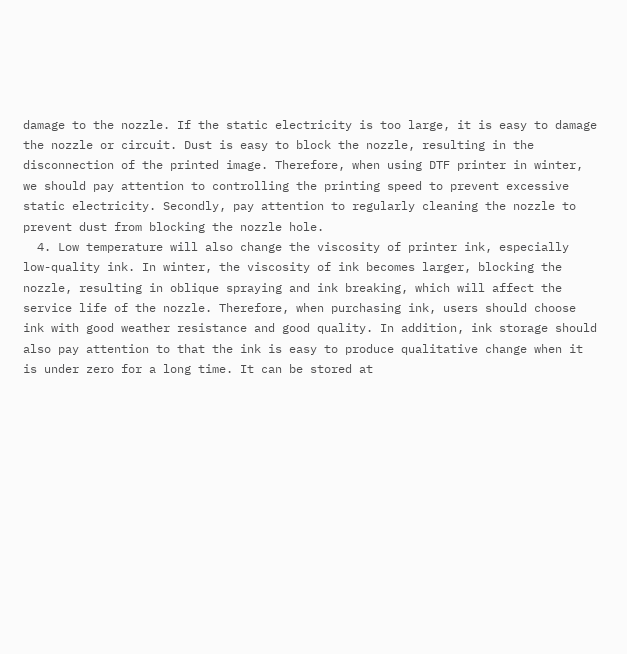damage to the nozzle. If the static electricity is too large, it is easy to damage the nozzle or circuit. Dust is easy to block the nozzle, resulting in the disconnection of the printed image. Therefore, when using DTF printer in winter, we should pay attention to controlling the printing speed to prevent excessive static electricity. Secondly, pay attention to regularly cleaning the nozzle to prevent dust from blocking the nozzle hole.
  4. Low temperature will also change the viscosity of printer ink, especially low-quality ink. In winter, the viscosity of ink becomes larger, blocking the nozzle, resulting in oblique spraying and ink breaking, which will affect the service life of the nozzle. Therefore, when purchasing ink, users should choose ink with good weather resistance and good quality. In addition, ink storage should also pay attention to that the ink is easy to produce qualitative change when it is under zero for a long time. It can be stored at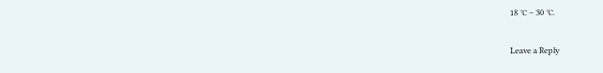18 ℃ – 30 ℃.

Leave a Reply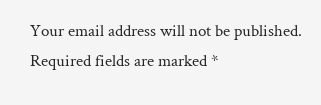Your email address will not be published. Required fields are marked *